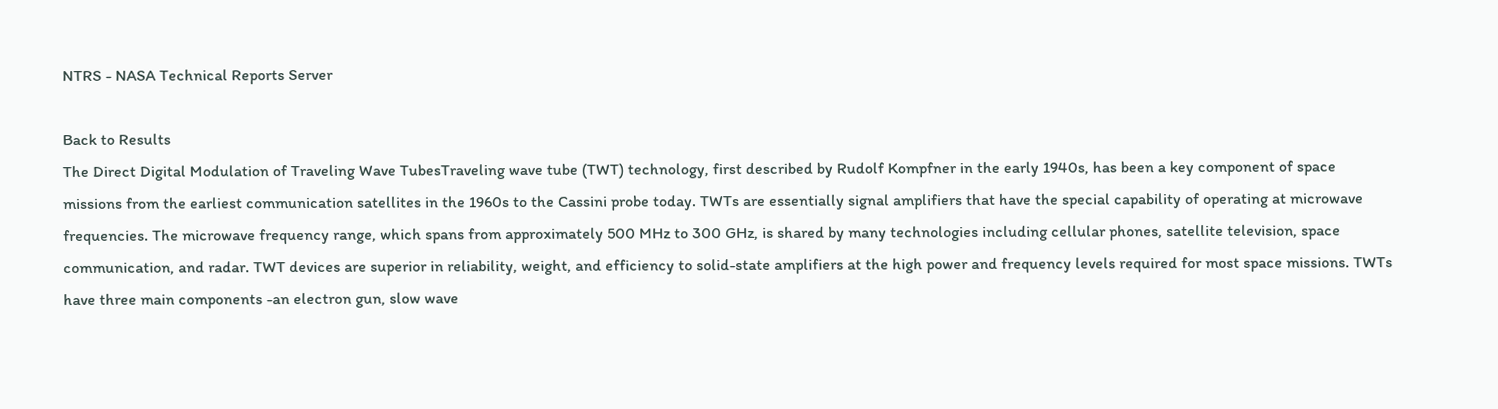NTRS - NASA Technical Reports Server

Back to Results
The Direct Digital Modulation of Traveling Wave TubesTraveling wave tube (TWT) technology, first described by Rudolf Kompfner in the early 1940s, has been a key component of space missions from the earliest communication satellites in the 1960s to the Cassini probe today. TWTs are essentially signal amplifiers that have the special capability of operating at microwave frequencies. The microwave frequency range, which spans from approximately 500 MHz to 300 GHz, is shared by many technologies including cellular phones, satellite television, space communication, and radar. TWT devices are superior in reliability, weight, and efficiency to solid-state amplifiers at the high power and frequency levels required for most space missions. TWTs have three main components -an electron gun, slow wave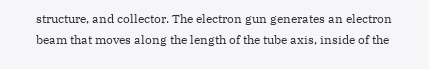structure, and collector. The electron gun generates an electron beam that moves along the length of the tube axis, inside of the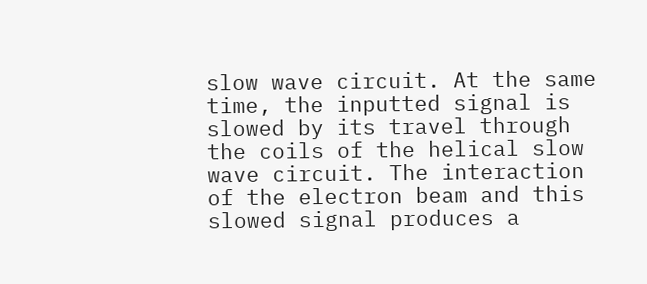slow wave circuit. At the same time, the inputted signal is slowed by its travel through the coils of the helical slow wave circuit. The interaction of the electron beam and this slowed signal produces a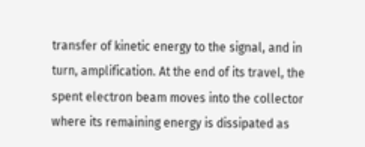transfer of kinetic energy to the signal, and in turn, amplification. At the end of its travel, the spent electron beam moves into the collector where its remaining energy is dissipated as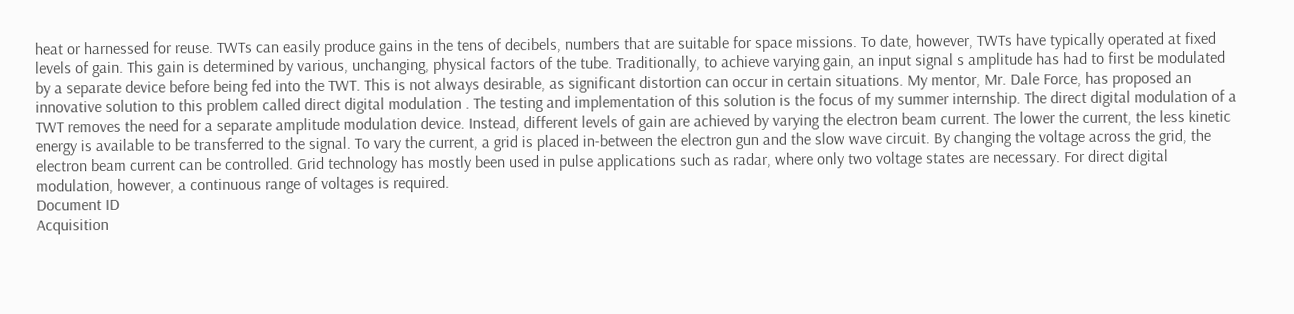heat or harnessed for reuse. TWTs can easily produce gains in the tens of decibels, numbers that are suitable for space missions. To date, however, TWTs have typically operated at fixed levels of gain. This gain is determined by various, unchanging, physical factors of the tube. Traditionally, to achieve varying gain, an input signal s amplitude has had to first be modulated by a separate device before being fed into the TWT. This is not always desirable, as significant distortion can occur in certain situations. My mentor, Mr. Dale Force, has proposed an innovative solution to this problem called direct digital modulation . The testing and implementation of this solution is the focus of my summer internship. The direct digital modulation of a TWT removes the need for a separate amplitude modulation device. Instead, different levels of gain are achieved by varying the electron beam current. The lower the current, the less kinetic energy is available to be transferred to the signal. To vary the current, a grid is placed in-between the electron gun and the slow wave circuit. By changing the voltage across the grid, the electron beam current can be controlled. Grid technology has mostly been used in pulse applications such as radar, where only two voltage states are necessary. For direct digital modulation, however, a continuous range of voltages is required.
Document ID
Acquisition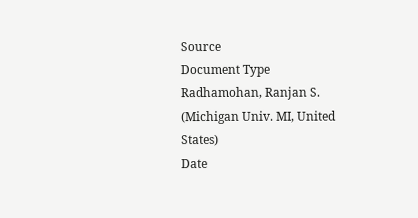Source
Document Type
Radhamohan, Ranjan S.
(Michigan Univ. MI, United States)
Date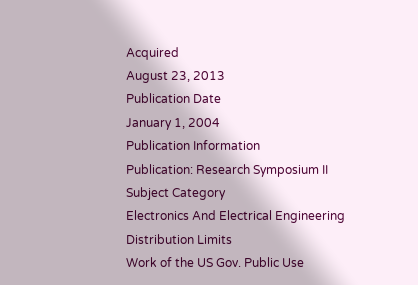Acquired
August 23, 2013
Publication Date
January 1, 2004
Publication Information
Publication: Research Symposium II
Subject Category
Electronics And Electrical Engineering
Distribution Limits
Work of the US Gov. Public Use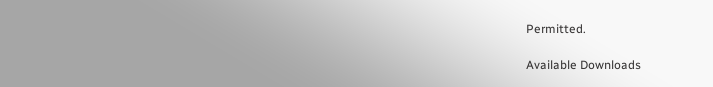Permitted.

Available Downloads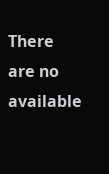There are no available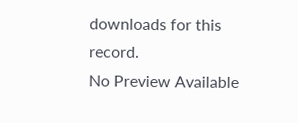downloads for this record.
No Preview Available